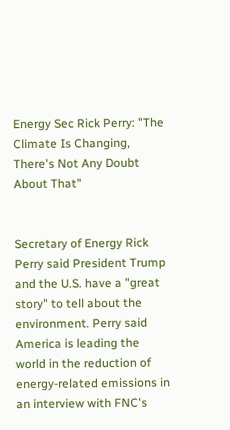Energy Sec Rick Perry: "The Climate Is Changing, There's Not Any Doubt About That"


Secretary of Energy Rick Perry said President Trump and the U.S. have a "great story" to tell about the environment. Perry said America is leading the world in the reduction of energy-related emissions in an interview with FNC's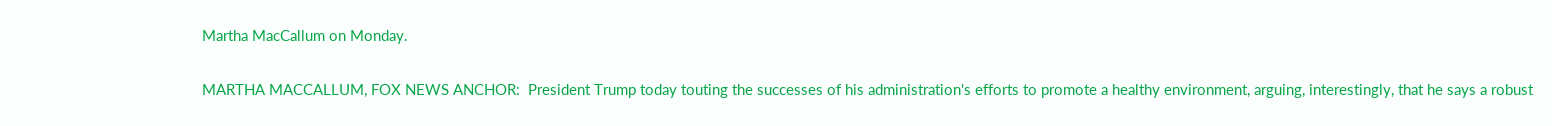Martha MacCallum on Monday.

MARTHA MACCALLUM, FOX NEWS ANCHOR:  President Trump today touting the successes of his administration's efforts to promote a healthy environment, arguing, interestingly, that he says a robust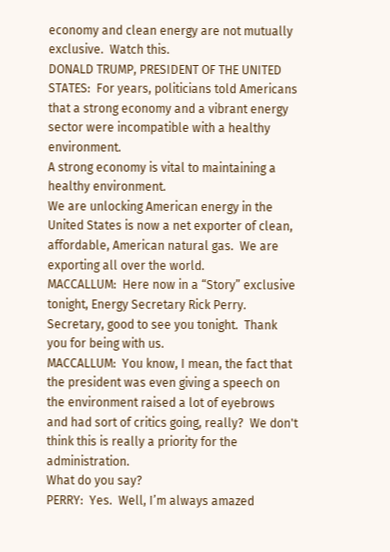economy and clean energy are not mutually exclusive.  Watch this.
DONALD TRUMP, PRESIDENT OF THE UNITED STATES:  For years, politicians told Americans that a strong economy and a vibrant energy sector were incompatible with a healthy environment.
A strong economy is vital to maintaining a healthy environment.
We are unlocking American energy in the United States is now a net exporter of clean, affordable, American natural gas.  We are exporting all over the world.
MACCALLUM:  Here now in a “Story” exclusive tonight, Energy Secretary Rick Perry.
Secretary, good to see you tonight.  Thank you for being with us.
MACCALLUM:  You know, I mean, the fact that the president was even giving a speech on the environment raised a lot of eyebrows and had sort of critics going, really?  We don't think this is really a priority for the administration.
What do you say?
PERRY:  Yes.  Well, I’m always amazed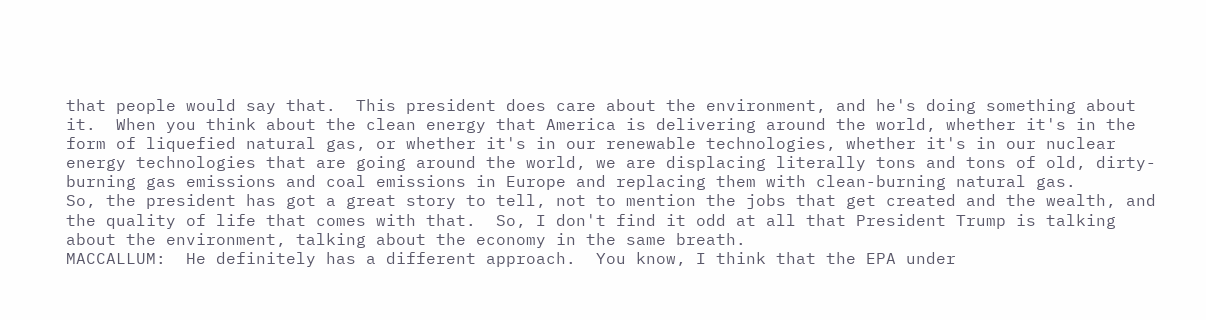that people would say that.  This president does care about the environment, and he's doing something about it.  When you think about the clean energy that America is delivering around the world, whether it's in the form of liquefied natural gas, or whether it's in our renewable technologies, whether it's in our nuclear energy technologies that are going around the world, we are displacing literally tons and tons of old, dirty-burning gas emissions and coal emissions in Europe and replacing them with clean-burning natural gas.
So, the president has got a great story to tell, not to mention the jobs that get created and the wealth, and the quality of life that comes with that.  So, I don't find it odd at all that President Trump is talking about the environment, talking about the economy in the same breath.
MACCALLUM:  He definitely has a different approach.  You know, I think that the EPA under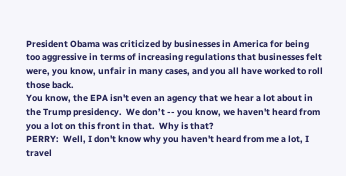President Obama was criticized by businesses in America for being too aggressive in terms of increasing regulations that businesses felt were, you know, unfair in many cases, and you all have worked to roll those back.
You know, the EPA isn't even an agency that we hear a lot about in the Trump presidency.  We don’t -- you know, we haven't heard from you a lot on this front in that.  Why is that?
PERRY:  Well, I don't know why you haven't heard from me a lot, I travel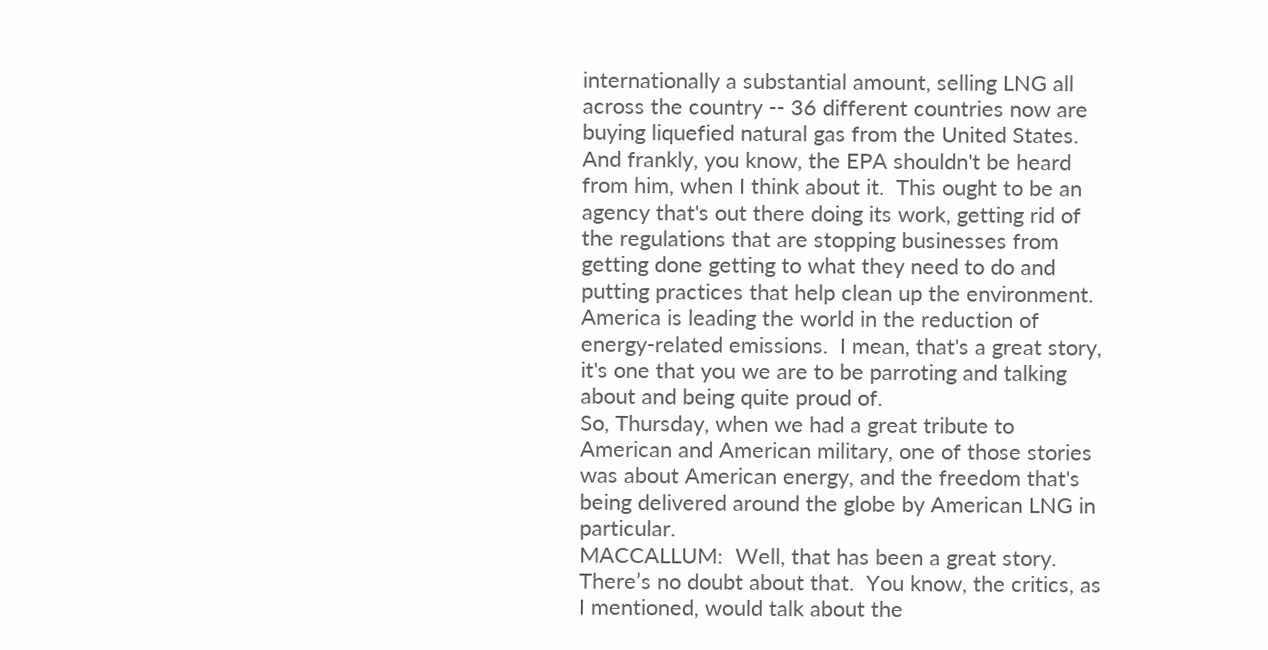internationally a substantial amount, selling LNG all across the country -- 36 different countries now are buying liquefied natural gas from the United States.
And frankly, you know, the EPA shouldn't be heard from him, when I think about it.  This ought to be an agency that's out there doing its work, getting rid of the regulations that are stopping businesses from getting done getting to what they need to do and putting practices that help clean up the environment.
America is leading the world in the reduction of energy-related emissions.  I mean, that's a great story, it's one that you we are to be parroting and talking about and being quite proud of.
So, Thursday, when we had a great tribute to American and American military, one of those stories was about American energy, and the freedom that's being delivered around the globe by American LNG in particular.
MACCALLUM:  Well, that has been a great story.  There’s no doubt about that.  You know, the critics, as I mentioned, would talk about the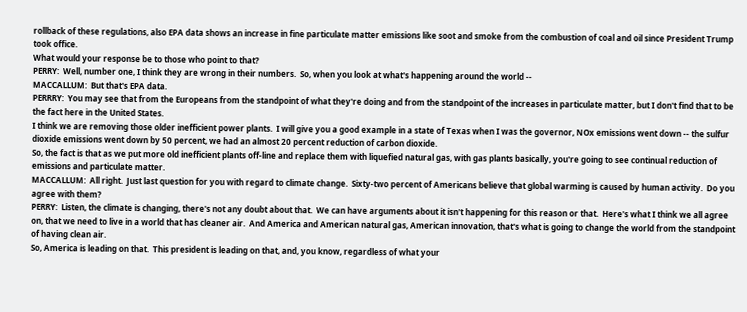rollback of these regulations, also EPA data shows an increase in fine particulate matter emissions like soot and smoke from the combustion of coal and oil since President Trump took office.
What would your response be to those who point to that?
PERRY:  Well, number one, I think they are wrong in their numbers.  So, when you look at what's happening around the world --
MACCALLUM:  But that's EPA data.
PERRRY:  You may see that from the Europeans from the standpoint of what they're doing and from the standpoint of the increases in particulate matter, but I don't find that to be the fact here in the United States.
I think we are removing those older inefficient power plants.  I will give you a good example in a state of Texas when I was the governor, NOx emissions went down -- the sulfur dioxide emissions went down by 50 percent, we had an almost 20 percent reduction of carbon dioxide.
So, the fact is that as we put more old inefficient plants off-line and replace them with liquefied natural gas, with gas plants basically, you're going to see continual reduction of emissions and particulate matter.
MACCALLUM:  All right.  Just last question for you with regard to climate change.  Sixty-two percent of Americans believe that global warming is caused by human activity.  Do you agree with them?
PERRY:  Listen, the climate is changing, there's not any doubt about that.  We can have arguments about it isn't happening for this reason or that.  Here's what I think we all agree on, that we need to live in a world that has cleaner air.  And America and American natural gas, American innovation, that's what is going to change the world from the standpoint of having clean air.
So, America is leading on that.  This president is leading on that, and, you know, regardless of what your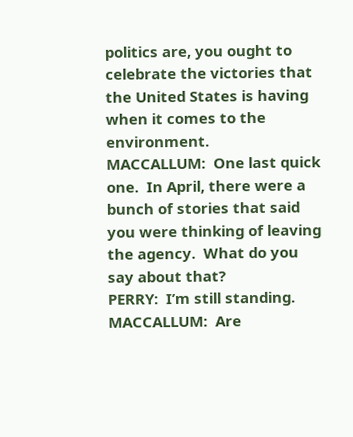politics are, you ought to celebrate the victories that the United States is having when it comes to the environment.
MACCALLUM:  One last quick one.  In April, there were a bunch of stories that said you were thinking of leaving the agency.  What do you say about that?
PERRY:  I’m still standing.
MACCALLUM:  Are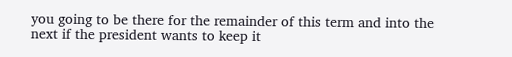you going to be there for the remainder of this term and into the next if the president wants to keep it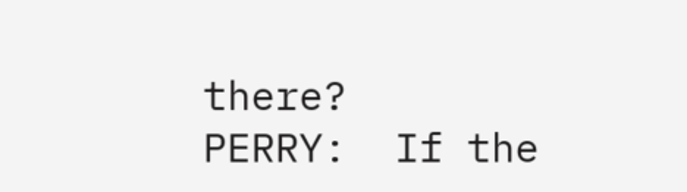there?
PERRY:  If the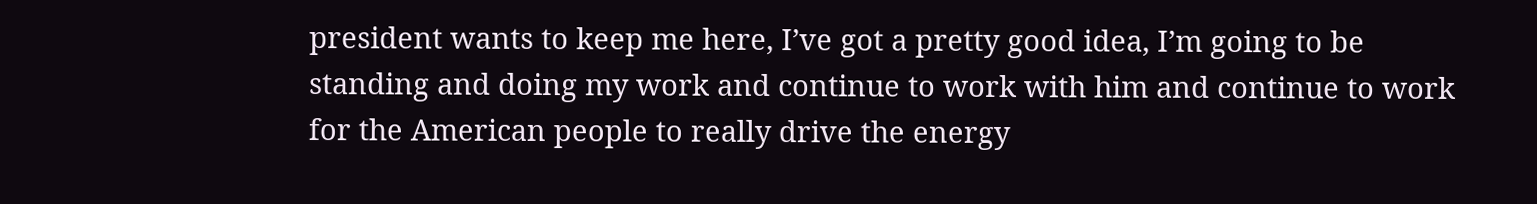president wants to keep me here, I’ve got a pretty good idea, I’m going to be standing and doing my work and continue to work with him and continue to work for the American people to really drive the energy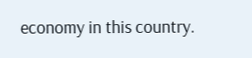economy in this country.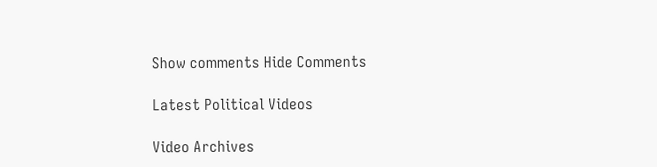Show comments Hide Comments

Latest Political Videos

Video Archives